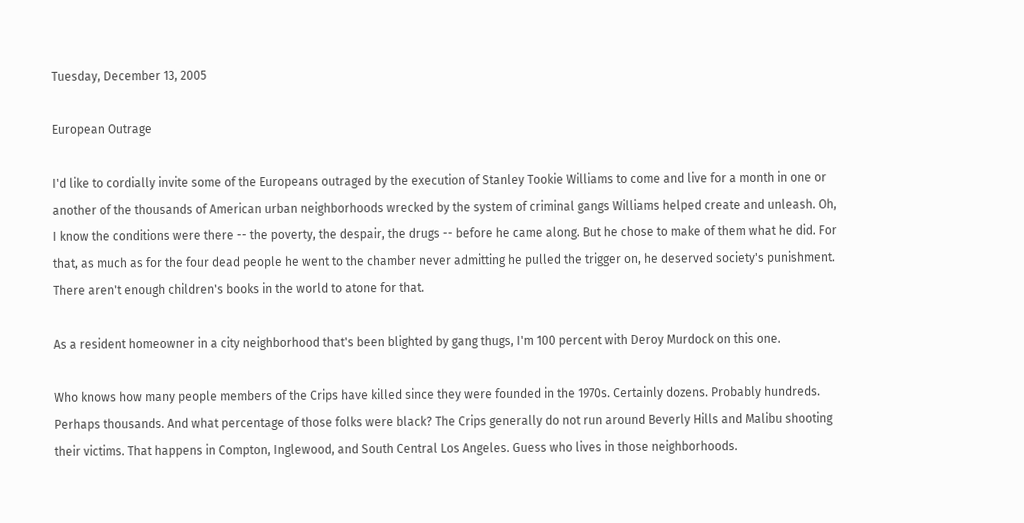Tuesday, December 13, 2005

European Outrage

I'd like to cordially invite some of the Europeans outraged by the execution of Stanley Tookie Williams to come and live for a month in one or another of the thousands of American urban neighborhoods wrecked by the system of criminal gangs Williams helped create and unleash. Oh, I know the conditions were there -- the poverty, the despair, the drugs -- before he came along. But he chose to make of them what he did. For that, as much as for the four dead people he went to the chamber never admitting he pulled the trigger on, he deserved society's punishment. There aren't enough children's books in the world to atone for that.

As a resident homeowner in a city neighborhood that's been blighted by gang thugs, I'm 100 percent with Deroy Murdock on this one.

Who knows how many people members of the Crips have killed since they were founded in the 1970s. Certainly dozens. Probably hundreds. Perhaps thousands. And what percentage of those folks were black? The Crips generally do not run around Beverly Hills and Malibu shooting their victims. That happens in Compton, Inglewood, and South Central Los Angeles. Guess who lives in those neighborhoods.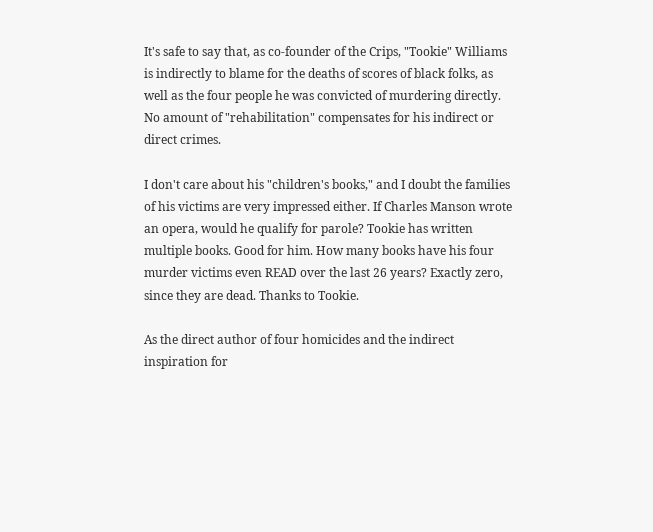It's safe to say that, as co-founder of the Crips, "Tookie" Williams is indirectly to blame for the deaths of scores of black folks, as well as the four people he was convicted of murdering directly. No amount of "rehabilitation" compensates for his indirect or direct crimes.

I don't care about his "children's books," and I doubt the families of his victims are very impressed either. If Charles Manson wrote an opera, would he qualify for parole? Tookie has written multiple books. Good for him. How many books have his four murder victims even READ over the last 26 years? Exactly zero, since they are dead. Thanks to Tookie.

As the direct author of four homicides and the indirect inspiration for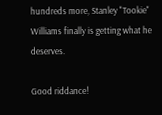hundreds more, Stanley "Tookie" Williams finally is getting what he deserves.

Good riddance!